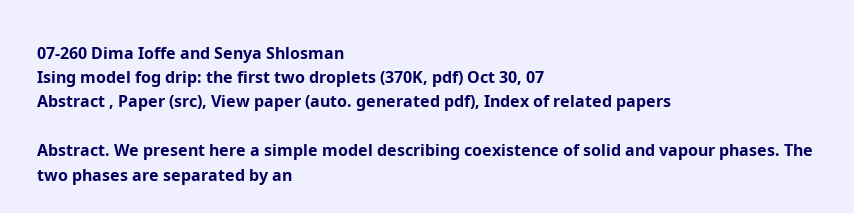07-260 Dima Ioffe and Senya Shlosman
Ising model fog drip: the first two droplets (370K, pdf) Oct 30, 07
Abstract , Paper (src), View paper (auto. generated pdf), Index of related papers

Abstract. We present here a simple model describing coexistence of solid and vapour phases. The two phases are separated by an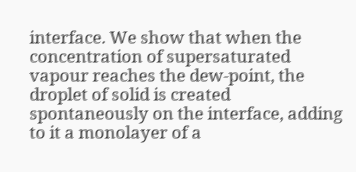interface. We show that when the concentration of supersaturated vapour reaches the dew-point, the droplet of solid is created spontaneously on the interface, adding to it a monolayer of a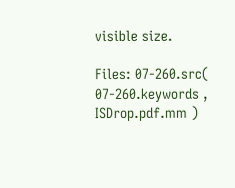visible size.

Files: 07-260.src( 07-260.keywords , ISDrop.pdf.mm )